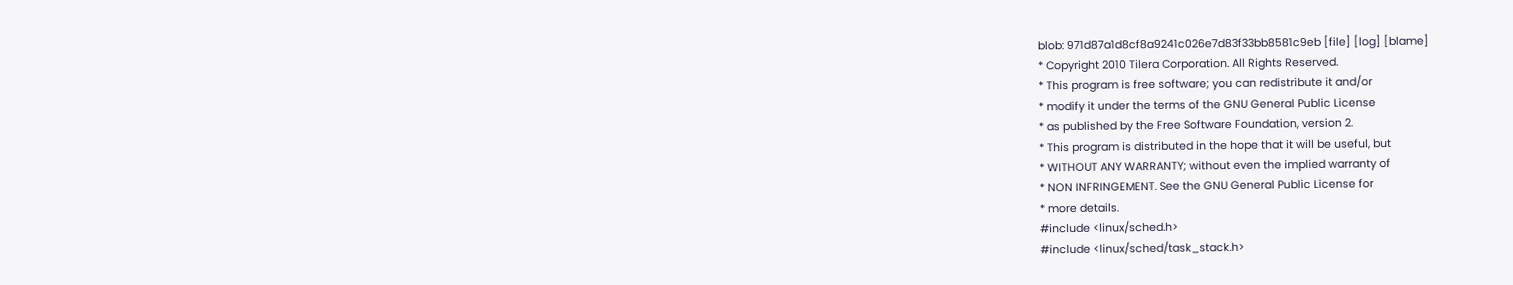blob: 971d87a1d8cf8a9241c026e7d83f33bb8581c9eb [file] [log] [blame]
* Copyright 2010 Tilera Corporation. All Rights Reserved.
* This program is free software; you can redistribute it and/or
* modify it under the terms of the GNU General Public License
* as published by the Free Software Foundation, version 2.
* This program is distributed in the hope that it will be useful, but
* WITHOUT ANY WARRANTY; without even the implied warranty of
* NON INFRINGEMENT. See the GNU General Public License for
* more details.
#include <linux/sched.h>
#include <linux/sched/task_stack.h>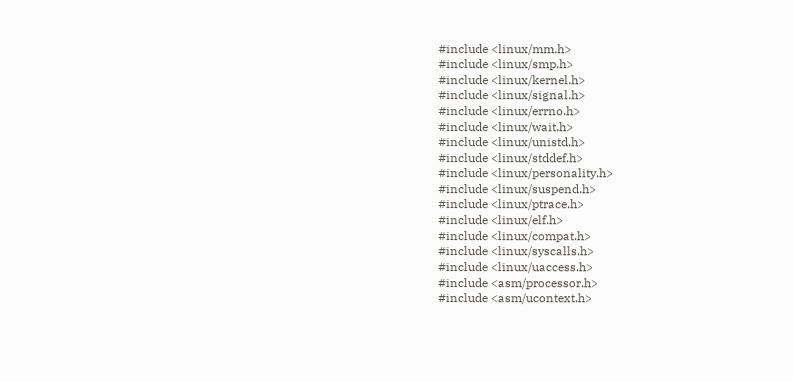#include <linux/mm.h>
#include <linux/smp.h>
#include <linux/kernel.h>
#include <linux/signal.h>
#include <linux/errno.h>
#include <linux/wait.h>
#include <linux/unistd.h>
#include <linux/stddef.h>
#include <linux/personality.h>
#include <linux/suspend.h>
#include <linux/ptrace.h>
#include <linux/elf.h>
#include <linux/compat.h>
#include <linux/syscalls.h>
#include <linux/uaccess.h>
#include <asm/processor.h>
#include <asm/ucontext.h>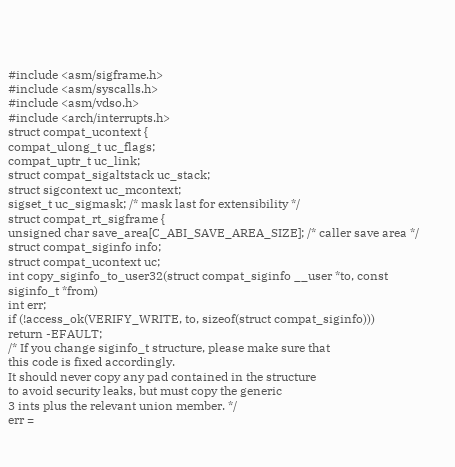#include <asm/sigframe.h>
#include <asm/syscalls.h>
#include <asm/vdso.h>
#include <arch/interrupts.h>
struct compat_ucontext {
compat_ulong_t uc_flags;
compat_uptr_t uc_link;
struct compat_sigaltstack uc_stack;
struct sigcontext uc_mcontext;
sigset_t uc_sigmask; /* mask last for extensibility */
struct compat_rt_sigframe {
unsigned char save_area[C_ABI_SAVE_AREA_SIZE]; /* caller save area */
struct compat_siginfo info;
struct compat_ucontext uc;
int copy_siginfo_to_user32(struct compat_siginfo __user *to, const siginfo_t *from)
int err;
if (!access_ok(VERIFY_WRITE, to, sizeof(struct compat_siginfo)))
return -EFAULT;
/* If you change siginfo_t structure, please make sure that
this code is fixed accordingly.
It should never copy any pad contained in the structure
to avoid security leaks, but must copy the generic
3 ints plus the relevant union member. */
err =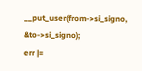__put_user(from->si_signo, &to->si_signo);
err |=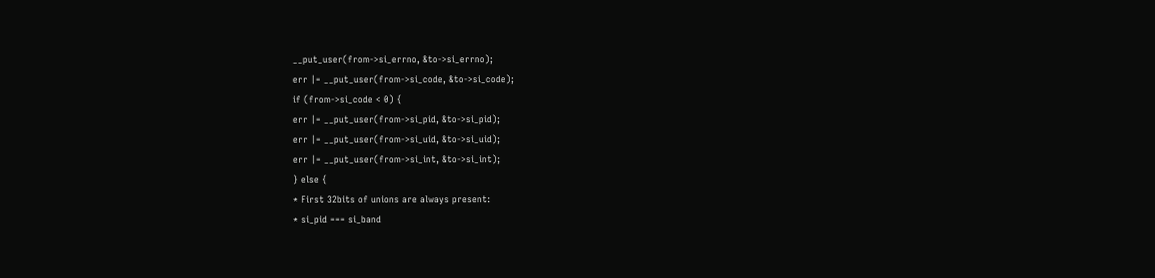__put_user(from->si_errno, &to->si_errno);
err |= __put_user(from->si_code, &to->si_code);
if (from->si_code < 0) {
err |= __put_user(from->si_pid, &to->si_pid);
err |= __put_user(from->si_uid, &to->si_uid);
err |= __put_user(from->si_int, &to->si_int);
} else {
* First 32bits of unions are always present:
* si_pid === si_band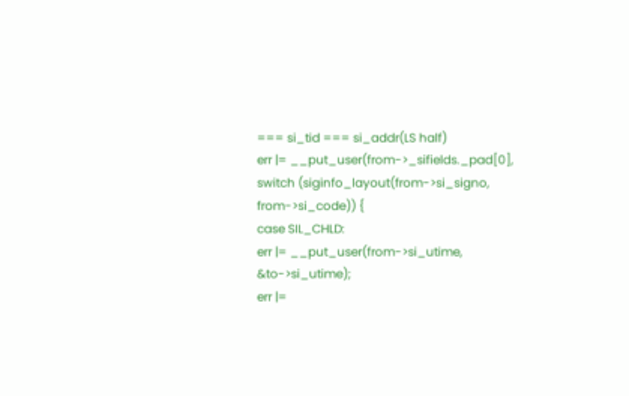=== si_tid === si_addr(LS half)
err |= __put_user(from->_sifields._pad[0],
switch (siginfo_layout(from->si_signo, from->si_code)) {
case SIL_CHLD:
err |= __put_user(from->si_utime, &to->si_utime);
err |=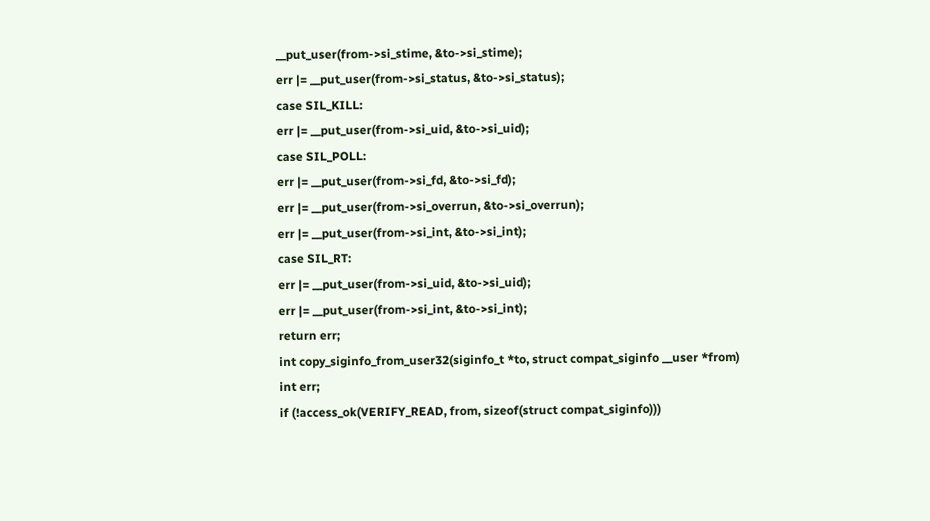__put_user(from->si_stime, &to->si_stime);
err |= __put_user(from->si_status, &to->si_status);
case SIL_KILL:
err |= __put_user(from->si_uid, &to->si_uid);
case SIL_POLL:
err |= __put_user(from->si_fd, &to->si_fd);
err |= __put_user(from->si_overrun, &to->si_overrun);
err |= __put_user(from->si_int, &to->si_int);
case SIL_RT:
err |= __put_user(from->si_uid, &to->si_uid);
err |= __put_user(from->si_int, &to->si_int);
return err;
int copy_siginfo_from_user32(siginfo_t *to, struct compat_siginfo __user *from)
int err;
if (!access_ok(VERIFY_READ, from, sizeof(struct compat_siginfo)))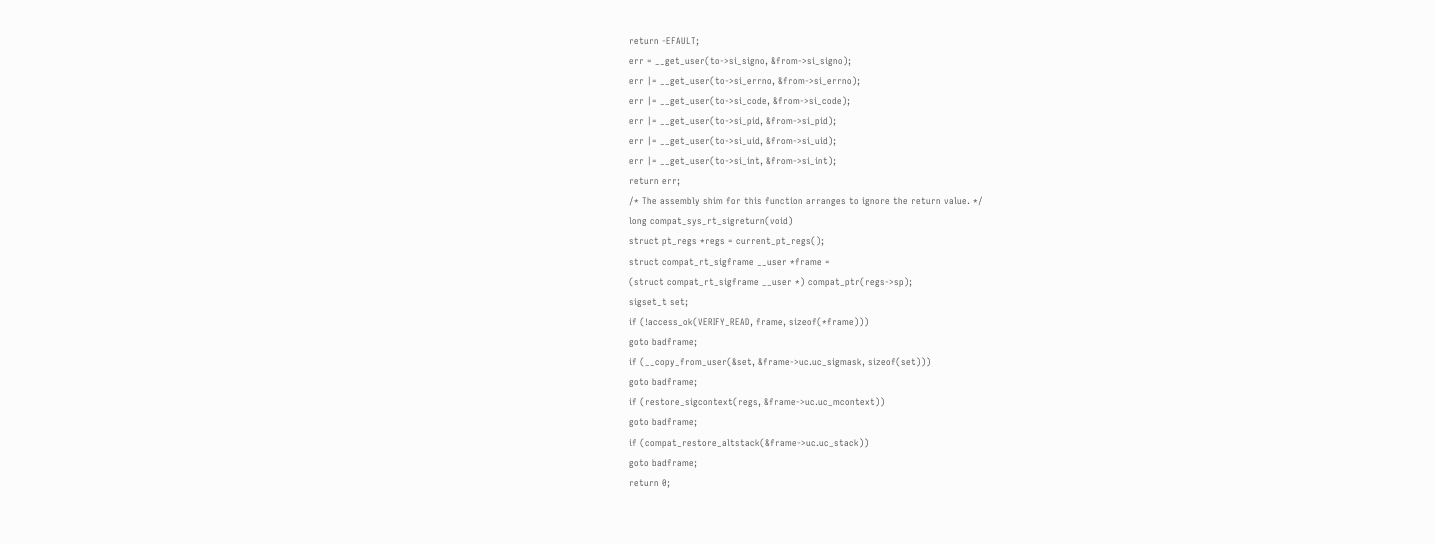return -EFAULT;
err = __get_user(to->si_signo, &from->si_signo);
err |= __get_user(to->si_errno, &from->si_errno);
err |= __get_user(to->si_code, &from->si_code);
err |= __get_user(to->si_pid, &from->si_pid);
err |= __get_user(to->si_uid, &from->si_uid);
err |= __get_user(to->si_int, &from->si_int);
return err;
/* The assembly shim for this function arranges to ignore the return value. */
long compat_sys_rt_sigreturn(void)
struct pt_regs *regs = current_pt_regs();
struct compat_rt_sigframe __user *frame =
(struct compat_rt_sigframe __user *) compat_ptr(regs->sp);
sigset_t set;
if (!access_ok(VERIFY_READ, frame, sizeof(*frame)))
goto badframe;
if (__copy_from_user(&set, &frame->uc.uc_sigmask, sizeof(set)))
goto badframe;
if (restore_sigcontext(regs, &frame->uc.uc_mcontext))
goto badframe;
if (compat_restore_altstack(&frame->uc.uc_stack))
goto badframe;
return 0;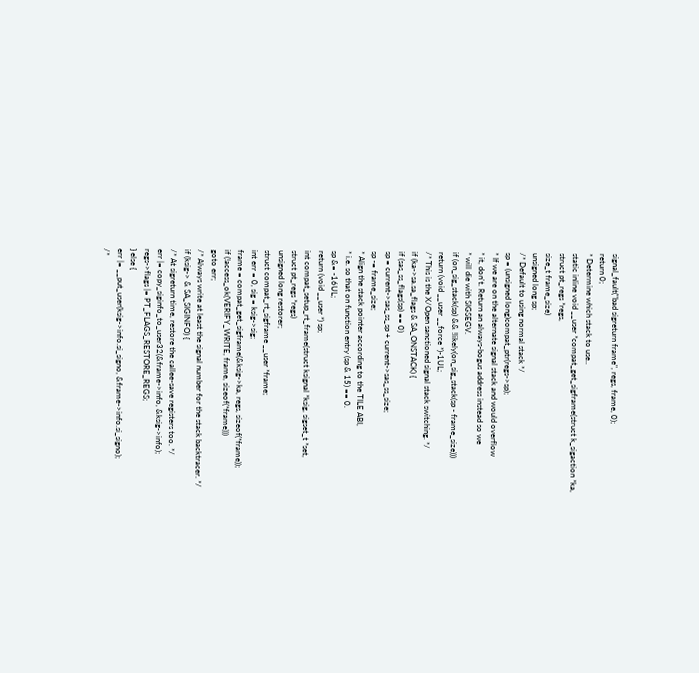signal_fault("bad sigreturn frame", regs, frame, 0);
return 0;
* Determine which stack to use..
static inline void __user *compat_get_sigframe(struct k_sigaction *ka,
struct pt_regs *regs,
size_t frame_size)
unsigned long sp;
/* Default to using normal stack */
sp = (unsigned long)compat_ptr(regs->sp);
* If we are on the alternate signal stack and would overflow
* it, don't. Return an always-bogus address instead so we
* will die with SIGSEGV.
if (on_sig_stack(sp) && !likely(on_sig_stack(sp - frame_size)))
return (void __user __force *)-1UL;
/* This is the X/Open sanctioned signal stack switching. */
if (ka->sa.sa_flags & SA_ONSTACK) {
if (sas_ss_flags(sp) == 0)
sp = current->sas_ss_sp + current->sas_ss_size;
sp -= frame_size;
* Align the stack pointer according to the TILE ABI,
* i.e. so that on function entry (sp & 15) == 0.
sp &= -16UL;
return (void __user *) sp;
int compat_setup_rt_frame(struct ksignal *ksig, sigset_t *set,
struct pt_regs *regs)
unsigned long restorer;
struct compat_rt_sigframe __user *frame;
int err = 0, sig = ksig->sig;
frame = compat_get_sigframe(&ksig->ka, regs, sizeof(*frame));
if (!access_ok(VERIFY_WRITE, frame, sizeof(*frame)))
goto err;
/* Always write at least the signal number for the stack backtracer. */
if (ksig-> & SA_SIGINFO) {
/* At sigreturn time, restore the callee-save registers too. */
err |= copy_siginfo_to_user32(&frame->info, &ksig->info);
regs->flags |= PT_FLAGS_RESTORE_REGS;
} else {
err |= __put_user(ksig->info.si_signo, &frame->info.si_signo);
/*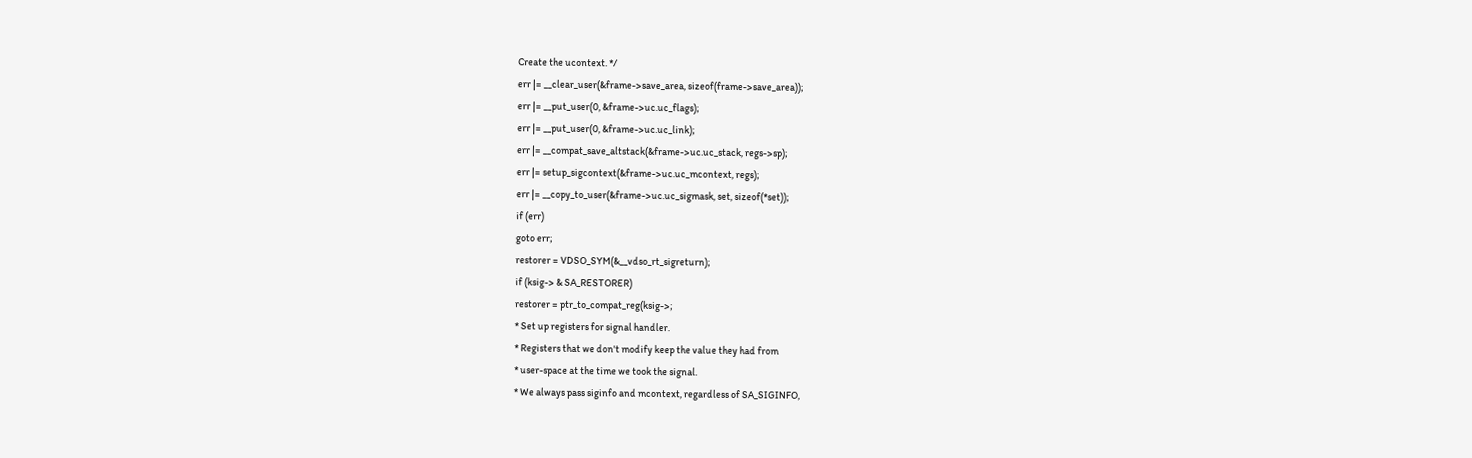Create the ucontext. */
err |= __clear_user(&frame->save_area, sizeof(frame->save_area));
err |= __put_user(0, &frame->uc.uc_flags);
err |= __put_user(0, &frame->uc.uc_link);
err |= __compat_save_altstack(&frame->uc.uc_stack, regs->sp);
err |= setup_sigcontext(&frame->uc.uc_mcontext, regs);
err |= __copy_to_user(&frame->uc.uc_sigmask, set, sizeof(*set));
if (err)
goto err;
restorer = VDSO_SYM(&__vdso_rt_sigreturn);
if (ksig-> & SA_RESTORER)
restorer = ptr_to_compat_reg(ksig->;
* Set up registers for signal handler.
* Registers that we don't modify keep the value they had from
* user-space at the time we took the signal.
* We always pass siginfo and mcontext, regardless of SA_SIGINFO,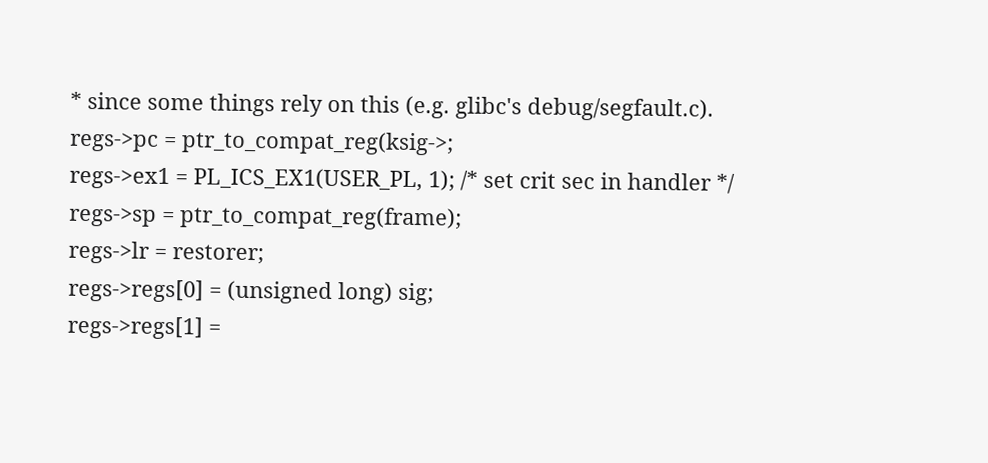* since some things rely on this (e.g. glibc's debug/segfault.c).
regs->pc = ptr_to_compat_reg(ksig->;
regs->ex1 = PL_ICS_EX1(USER_PL, 1); /* set crit sec in handler */
regs->sp = ptr_to_compat_reg(frame);
regs->lr = restorer;
regs->regs[0] = (unsigned long) sig;
regs->regs[1] =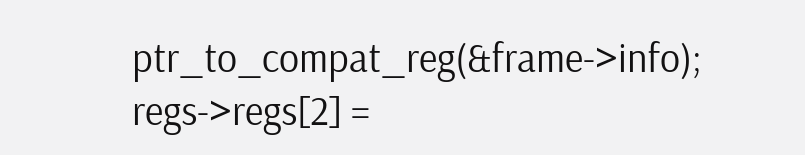ptr_to_compat_reg(&frame->info);
regs->regs[2] =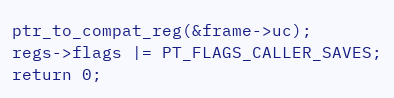ptr_to_compat_reg(&frame->uc);
regs->flags |= PT_FLAGS_CALLER_SAVES;
return 0;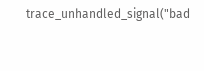trace_unhandled_signal("bad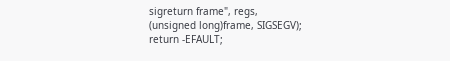sigreturn frame", regs,
(unsigned long)frame, SIGSEGV);
return -EFAULT;